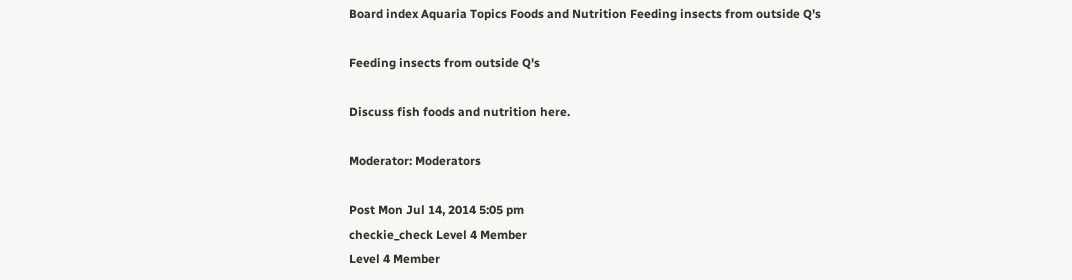Board index Aquaria Topics Foods and Nutrition Feeding insects from outside Q's

Feeding insects from outside Q's

Discuss fish foods and nutrition here.

Moderator: Moderators

Post Mon Jul 14, 2014 5:05 pm
checkie_check Level 4 Member
Level 4 Member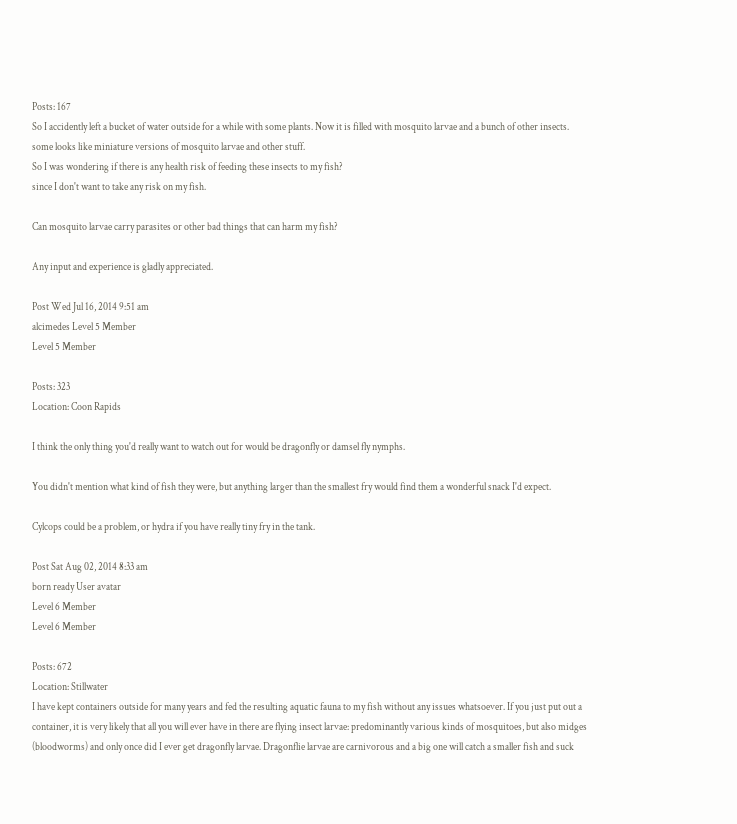Posts: 167
So I accidently left a bucket of water outside for a while with some plants. Now it is filled with mosquito larvae and a bunch of other insects.
some looks like miniature versions of mosquito larvae and other stuff.
So I was wondering if there is any health risk of feeding these insects to my fish?
since I don't want to take any risk on my fish.

Can mosquito larvae carry parasites or other bad things that can harm my fish?

Any input and experience is gladly appreciated.

Post Wed Jul 16, 2014 9:51 am
alcimedes Level 5 Member
Level 5 Member

Posts: 323
Location: Coon Rapids

I think the only thing you'd really want to watch out for would be dragonfly or damsel fly nymphs.

You didn't mention what kind of fish they were, but anything larger than the smallest fry would find them a wonderful snack I'd expect.

Cylcops could be a problem, or hydra if you have really tiny fry in the tank.

Post Sat Aug 02, 2014 8:33 am
born ready User avatar
Level 6 Member
Level 6 Member

Posts: 672
Location: Stillwater
I have kept containers outside for many years and fed the resulting aquatic fauna to my fish without any issues whatsoever. If you just put out a container, it is very likely that all you will ever have in there are flying insect larvae: predominantly various kinds of mosquitoes, but also midges (bloodworms) and only once did I ever get dragonfly larvae. Dragonflie larvae are carnivorous and a big one will catch a smaller fish and suck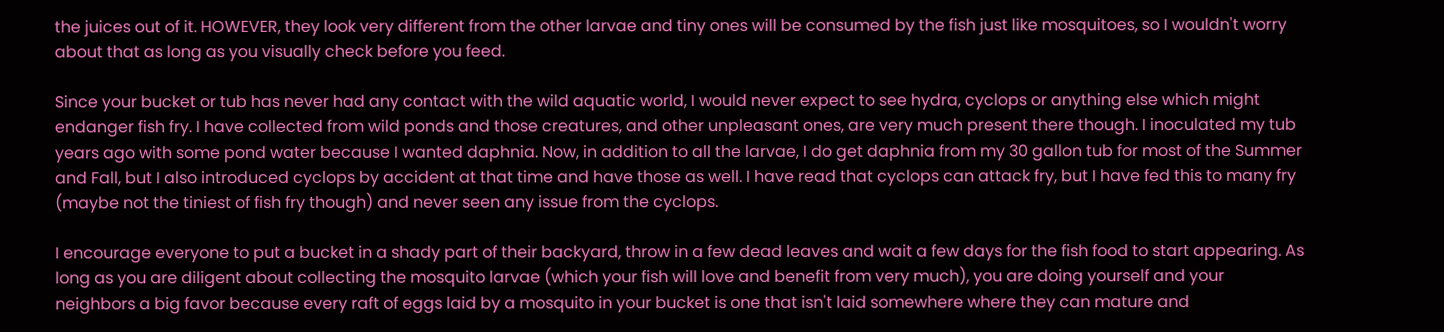the juices out of it. HOWEVER, they look very different from the other larvae and tiny ones will be consumed by the fish just like mosquitoes, so I wouldn't worry about that as long as you visually check before you feed.

Since your bucket or tub has never had any contact with the wild aquatic world, I would never expect to see hydra, cyclops or anything else which might endanger fish fry. I have collected from wild ponds and those creatures, and other unpleasant ones, are very much present there though. I inoculated my tub years ago with some pond water because I wanted daphnia. Now, in addition to all the larvae, I do get daphnia from my 30 gallon tub for most of the Summer and Fall, but I also introduced cyclops by accident at that time and have those as well. I have read that cyclops can attack fry, but I have fed this to many fry (maybe not the tiniest of fish fry though) and never seen any issue from the cyclops.

I encourage everyone to put a bucket in a shady part of their backyard, throw in a few dead leaves and wait a few days for the fish food to start appearing. As long as you are diligent about collecting the mosquito larvae (which your fish will love and benefit from very much), you are doing yourself and your neighbors a big favor because every raft of eggs laid by a mosquito in your bucket is one that isn't laid somewhere where they can mature and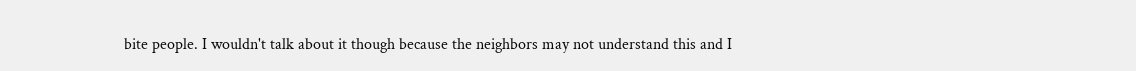bite people. I wouldn't talk about it though because the neighbors may not understand this and I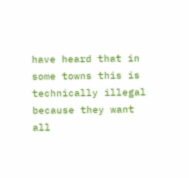have heard that in some towns this is technically illegal because they want all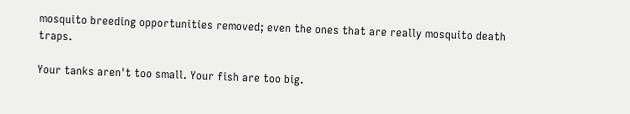mosquito breeding opportunities removed; even the ones that are really mosquito death traps.

Your tanks aren't too small. Your fish are too big.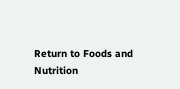Return to Foods and Nutrition